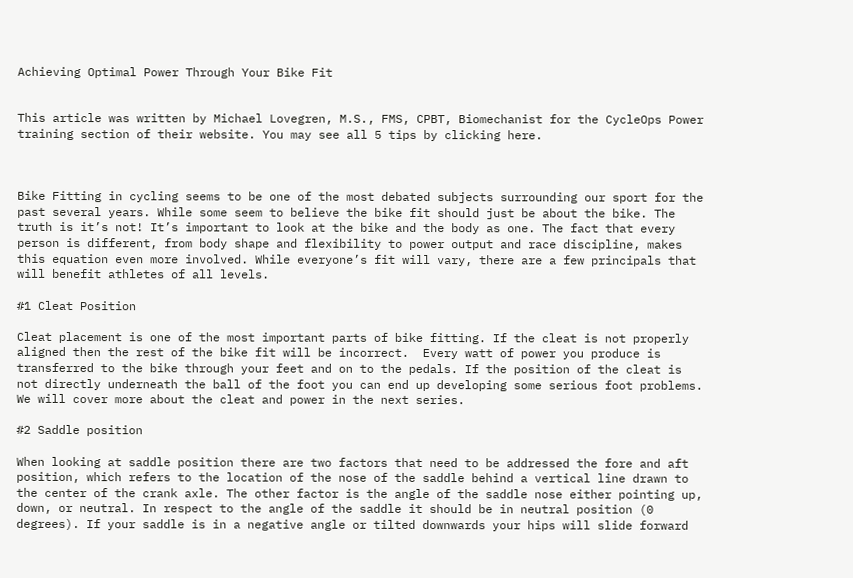Achieving Optimal Power Through Your Bike Fit


This article was written by Michael Lovegren, M.S., FMS, CPBT, Biomechanist for the CycleOps Power training section of their website. You may see all 5 tips by clicking here.



Bike Fitting in cycling seems to be one of the most debated subjects surrounding our sport for the past several years. While some seem to believe the bike fit should just be about the bike. The truth is it’s not! It’s important to look at the bike and the body as one. The fact that every person is different, from body shape and flexibility to power output and race discipline, makes this equation even more involved. While everyone’s fit will vary, there are a few principals that will benefit athletes of all levels.

#1 Cleat Position

Cleat placement is one of the most important parts of bike fitting. If the cleat is not properly aligned then the rest of the bike fit will be incorrect.  Every watt of power you produce is transferred to the bike through your feet and on to the pedals. If the position of the cleat is not directly underneath the ball of the foot you can end up developing some serious foot problems.  We will cover more about the cleat and power in the next series.

#2 Saddle position

When looking at saddle position there are two factors that need to be addressed the fore and aft position, which refers to the location of the nose of the saddle behind a vertical line drawn to the center of the crank axle. The other factor is the angle of the saddle nose either pointing up, down, or neutral. In respect to the angle of the saddle it should be in neutral position (0 degrees). If your saddle is in a negative angle or tilted downwards your hips will slide forward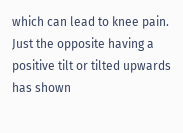which can lead to knee pain.  Just the opposite having a positive tilt or tilted upwards has shown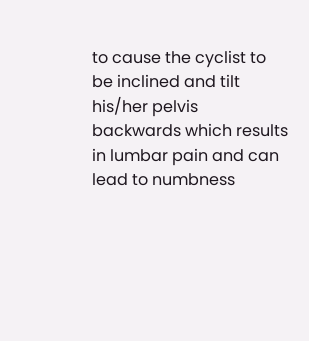to cause the cyclist to be inclined and tilt his/her pelvis backwards which results in lumbar pain and can lead to numbness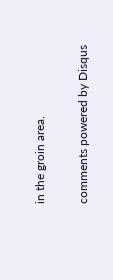in the groin area.

comments powered by Disqus